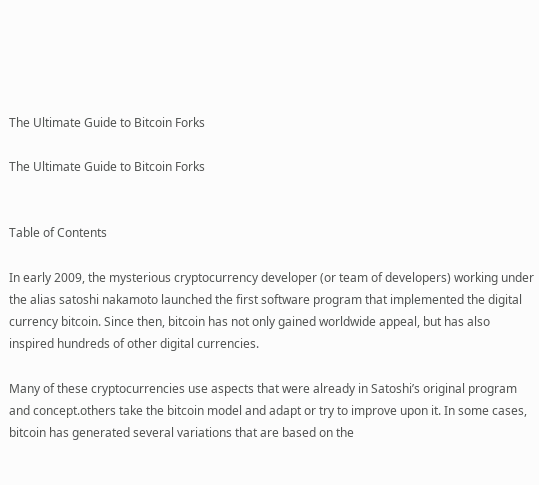The Ultimate Guide to Bitcoin Forks

The Ultimate Guide to Bitcoin Forks


Table of Contents

In early 2009, the mysterious cryptocurrency developer (or team of developers) working under the alias satoshi nakamoto launched the first software program that implemented the digital currency bitcoin. Since then, bitcoin has not only gained worldwide appeal, but has also inspired hundreds of other digital currencies.

Many of these cryptocurrencies use aspects that were already in Satoshi’s original program and concept.others take the bitcoin model and adapt or try to improve upon it. In some cases, bitcoin has generated several variations that are based on the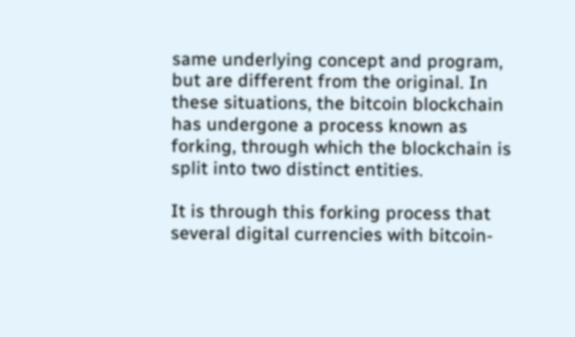same underlying concept and program, but are different from the original. In these situations, the bitcoin blockchain has undergone a process known as forking, through which the blockchain is split into two distinct entities.

It is through this forking process that several digital currencies with bitcoin-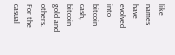like names have evolved into bitcoin cash, bitcoin gold and others. For the casual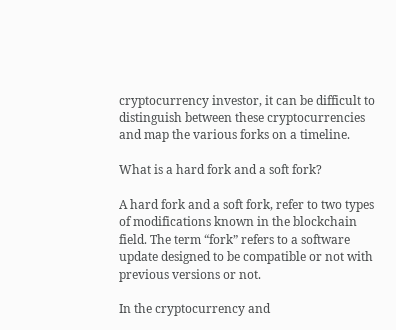cryptocurrency investor, it can be difficult to distinguish between these cryptocurrencies and map the various forks on a timeline.

What is a hard fork and a soft fork?

A hard fork and a soft fork, refer to two types of modifications known in the blockchain field. The term “fork” refers to a software update designed to be compatible or not with previous versions or not.

In the cryptocurrency and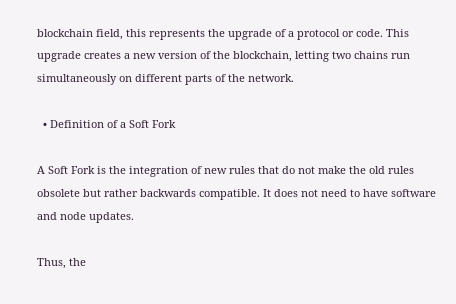blockchain field, this represents the upgrade of a protocol or code. This upgrade creates a new version of the blockchain, letting two chains run simultaneously on different parts of the network.

  • Definition of a Soft Fork

A Soft Fork is the integration of new rules that do not make the old rules obsolete but rather backwards compatible. It does not need to have software and node updates.

Thus, the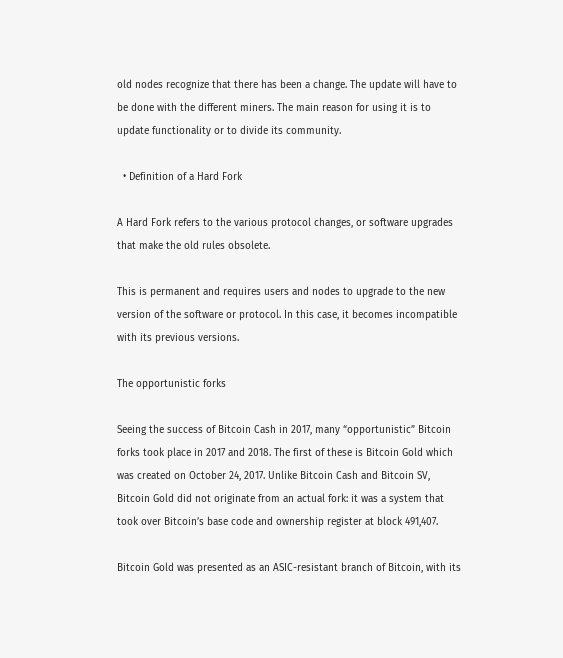old nodes recognize that there has been a change. The update will have to be done with the different miners. The main reason for using it is to update functionality or to divide its community.

  • Definition of a Hard Fork

A Hard Fork refers to the various protocol changes, or software upgrades that make the old rules obsolete.

This is permanent and requires users and nodes to upgrade to the new version of the software or protocol. In this case, it becomes incompatible with its previous versions.

The opportunistic forks

Seeing the success of Bitcoin Cash in 2017, many “opportunistic” Bitcoin forks took place in 2017 and 2018. The first of these is Bitcoin Gold which was created on October 24, 2017. Unlike Bitcoin Cash and Bitcoin SV, Bitcoin Gold did not originate from an actual fork: it was a system that took over Bitcoin’s base code and ownership register at block 491,407.

Bitcoin Gold was presented as an ASIC-resistant branch of Bitcoin, with its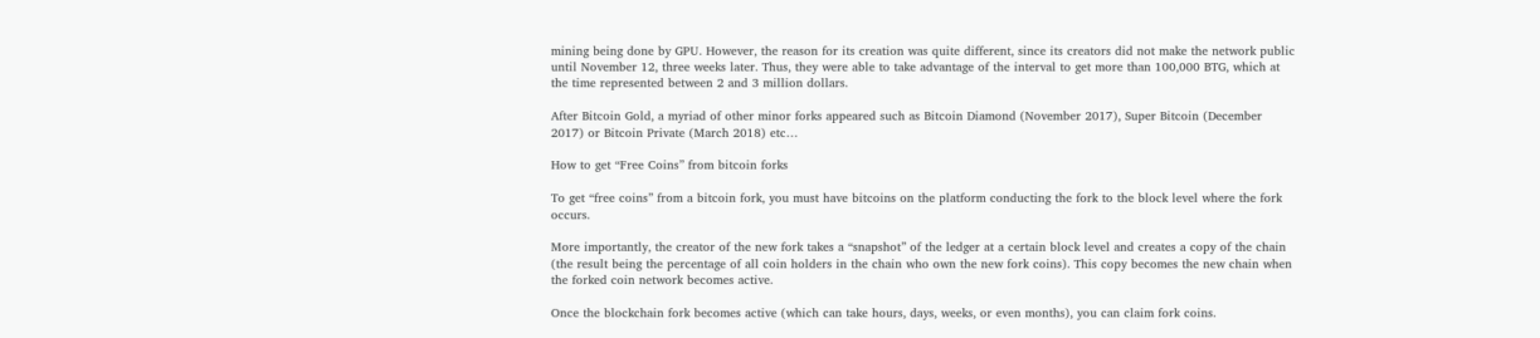mining being done by GPU. However, the reason for its creation was quite different, since its creators did not make the network public until November 12, three weeks later. Thus, they were able to take advantage of the interval to get more than 100,000 BTG, which at the time represented between 2 and 3 million dollars.

After Bitcoin Gold, a myriad of other minor forks appeared such as Bitcoin Diamond (November 2017), Super Bitcoin (December 2017) or Bitcoin Private (March 2018) etc…

How to get “Free Coins” from bitcoin forks

To get “free coins” from a bitcoin fork, you must have bitcoins on the platform conducting the fork to the block level where the fork occurs.

More importantly, the creator of the new fork takes a “snapshot” of the ledger at a certain block level and creates a copy of the chain (the result being the percentage of all coin holders in the chain who own the new fork coins). This copy becomes the new chain when the forked coin network becomes active.

Once the blockchain fork becomes active (which can take hours, days, weeks, or even months), you can claim fork coins.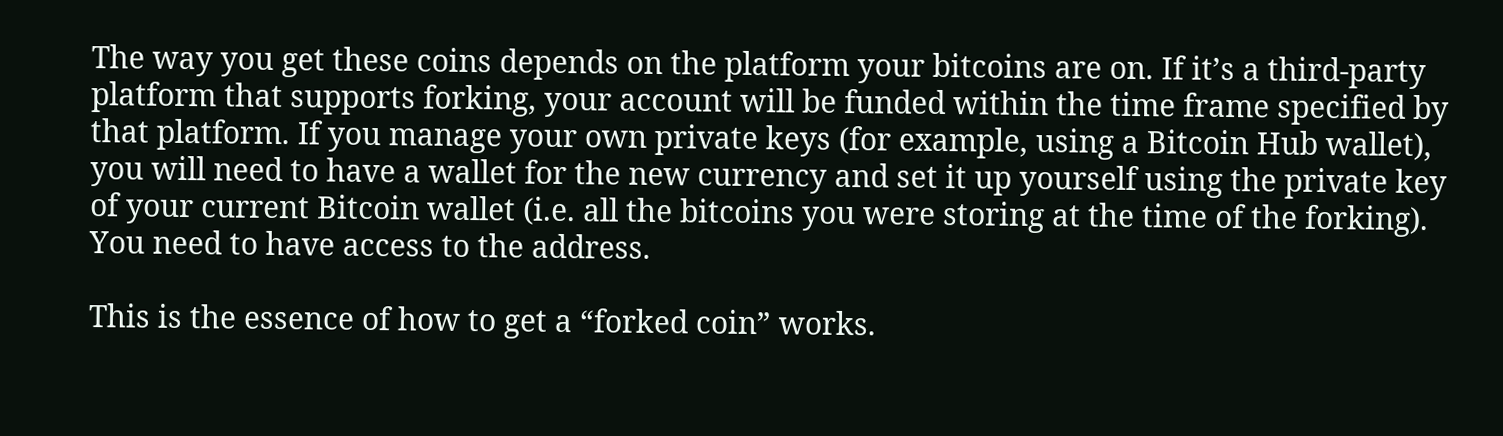The way you get these coins depends on the platform your bitcoins are on. If it’s a third-party platform that supports forking, your account will be funded within the time frame specified by that platform. If you manage your own private keys (for example, using a Bitcoin Hub wallet), you will need to have a wallet for the new currency and set it up yourself using the private key of your current Bitcoin wallet (i.e. all the bitcoins you were storing at the time of the forking). You need to have access to the address.

This is the essence of how to get a “forked coin” works.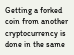Getting a forked coin from another cryptocurrency is done in the same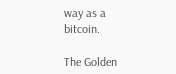way as a bitcoin.

The Golden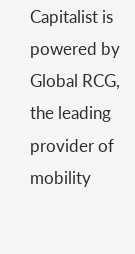Capitalist is powered by Global RCG, the leading provider of mobility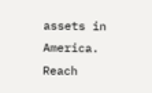assets in America. Reach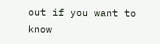out if you want to know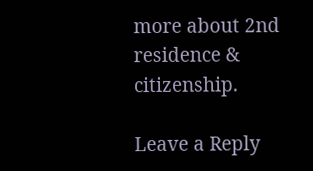more about 2nd residence & citizenship.

Leave a Reply